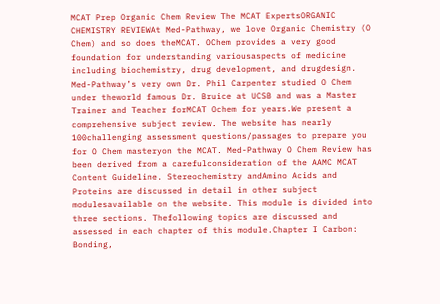MCAT Prep Organic Chem Review The MCAT ExpertsORGANIC CHEMISTRY REVIEWAt Med-Pathway, we love Organic Chemistry (O Chem) and so does theMCAT. OChem provides a very good foundation for understanding variousaspects of medicine including biochemistry, drug development, and drugdesign. Med-Pathway’s very own Dr. Phil Carpenter studied O Chem under theworld famous Dr. Bruice at UCSB and was a Master Trainer and Teacher forMCAT Ochem for years.We present a comprehensive subject review. The website has nearly 100challenging assessment questions/passages to prepare you for O Chem masteryon the MCAT. Med-Pathway O Chem Review has been derived from a carefulconsideration of the AAMC MCAT Content Guideline. Stereochemistry andAmino Acids and Proteins are discussed in detail in other subject modulesavailable on the website. This module is divided into three sections. Thefollowing topics are discussed and assessed in each chapter of this module.Chapter I Carbon: Bonding,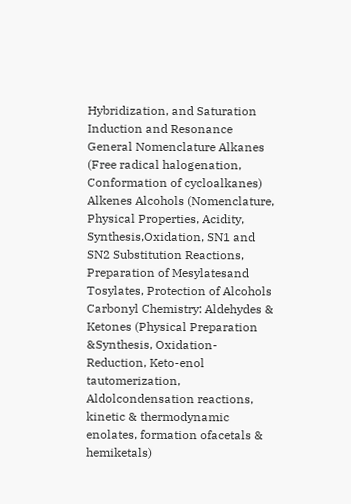Hybridization, and Saturation Induction and Resonance General Nomenclature Alkanes (Free radical halogenation, Conformation of cycloalkanes) Alkenes Alcohols (Nomenclature, Physical Properties, Acidity, Synthesis,Oxidation, SN1 and SN2 Substitution Reactions, Preparation of Mesylatesand Tosylates, Protection of Alcohols Carbonyl Chemistry: Aldehydes & Ketones (Physical Preparation &Synthesis, Oxidation-Reduction, Keto-enol tautomerization, Aldolcondensation reactions, kinetic & thermodynamic enolates, formation ofacetals & hemiketals)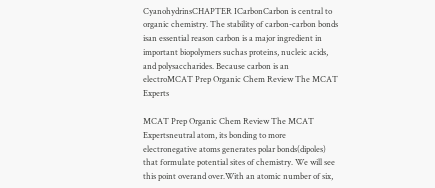CyanohydrinsCHAPTER ICarbonCarbon is central to organic chemistry. The stability of carbon-carbon bonds isan essential reason carbon is a major ingredient in important biopolymers suchas proteins, nucleic acids, and polysaccharides. Because carbon is an electroMCAT Prep Organic Chem Review The MCAT Experts

MCAT Prep Organic Chem Review The MCAT Expertsneutral atom, its bonding to more electronegative atoms generates polar bonds(dipoles) that formulate potential sites of chemistry. We will see this point overand over.With an atomic number of six,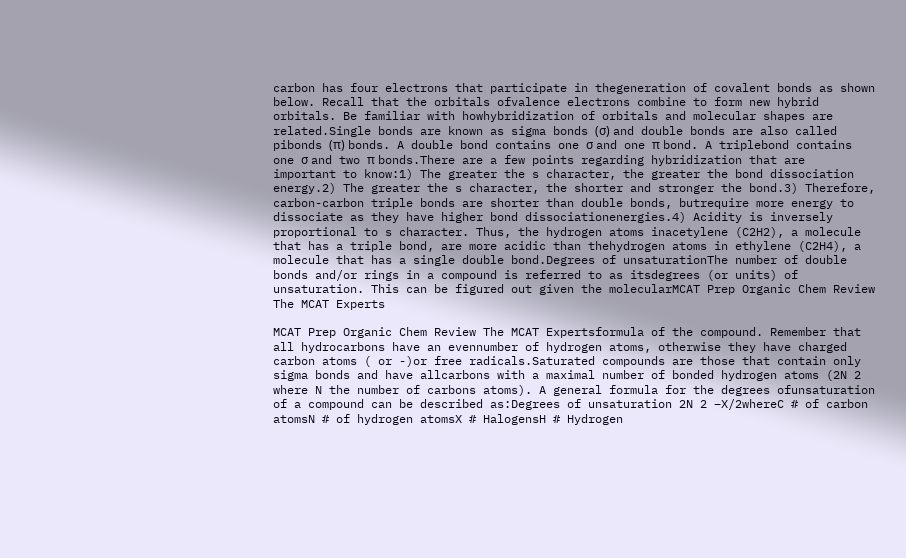carbon has four electrons that participate in thegeneration of covalent bonds as shown below. Recall that the orbitals ofvalence electrons combine to form new hybrid orbitals. Be familiar with howhybridization of orbitals and molecular shapes are related.Single bonds are known as sigma bonds (σ) and double bonds are also called pibonds (π) bonds. A double bond contains one σ and one π bond. A triplebond contains one σ and two π bonds.There are a few points regarding hybridization that are important to know:1) The greater the s character, the greater the bond dissociation energy.2) The greater the s character, the shorter and stronger the bond.3) Therefore, carbon-carbon triple bonds are shorter than double bonds, butrequire more energy to dissociate as they have higher bond dissociationenergies.4) Acidity is inversely proportional to s character. Thus, the hydrogen atoms inacetylene (C2H2), a molecule that has a triple bond, are more acidic than thehydrogen atoms in ethylene (C2H4), a molecule that has a single double bond.Degrees of unsaturationThe number of double bonds and/or rings in a compound is referred to as itsdegrees (or units) of unsaturation. This can be figured out given the molecularMCAT Prep Organic Chem Review The MCAT Experts

MCAT Prep Organic Chem Review The MCAT Expertsformula of the compound. Remember that all hydrocarbons have an evennumber of hydrogen atoms, otherwise they have charged carbon atoms ( or -)or free radicals.Saturated compounds are those that contain only sigma bonds and have allcarbons with a maximal number of bonded hydrogen atoms (2N 2 where N the number of carbons atoms). A general formula for the degrees ofunsaturation of a compound can be described as:Degrees of unsaturation 2N 2 –X/2whereC # of carbon atomsN # of hydrogen atomsX # HalogensH # Hydrogen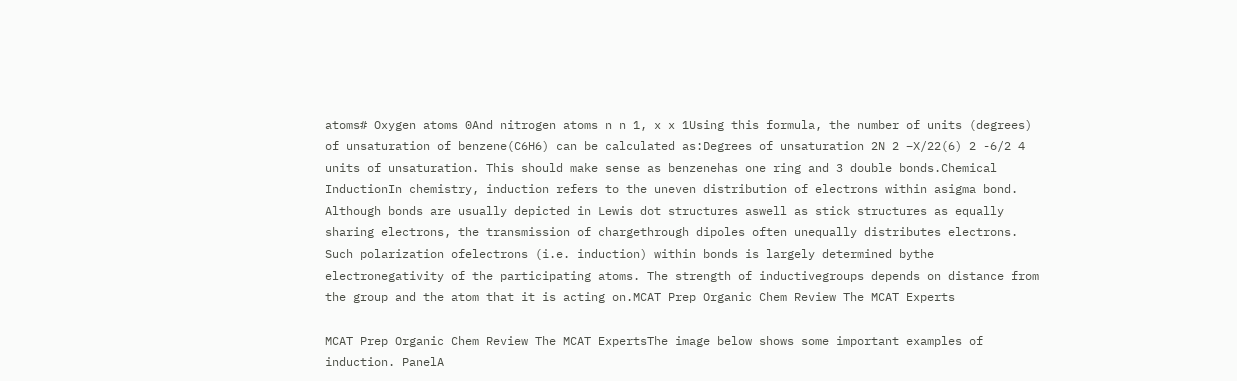atoms# Oxygen atoms 0And nitrogen atoms n n 1, x x 1Using this formula, the number of units (degrees) of unsaturation of benzene(C6H6) can be calculated as:Degrees of unsaturation 2N 2 –X/22(6) 2 -6/2 4 units of unsaturation. This should make sense as benzenehas one ring and 3 double bonds.Chemical InductionIn chemistry, induction refers to the uneven distribution of electrons within asigma bond. Although bonds are usually depicted in Lewis dot structures aswell as stick structures as equally sharing electrons, the transmission of chargethrough dipoles often unequally distributes electrons. Such polarization ofelectrons (i.e. induction) within bonds is largely determined bythe electronegativity of the participating atoms. The strength of inductivegroups depends on distance from the group and the atom that it is acting on.MCAT Prep Organic Chem Review The MCAT Experts

MCAT Prep Organic Chem Review The MCAT ExpertsThe image below shows some important examples of induction. PanelA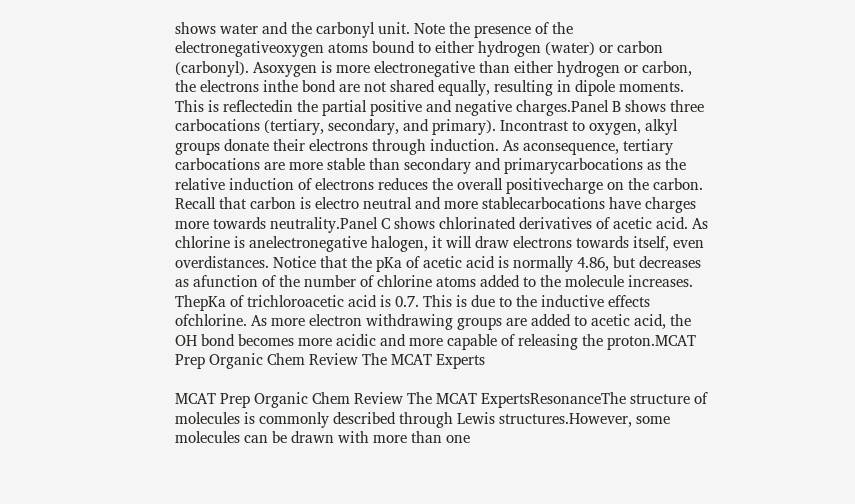shows water and the carbonyl unit. Note the presence of the electronegativeoxygen atoms bound to either hydrogen (water) or carbon (carbonyl). Asoxygen is more electronegative than either hydrogen or carbon, the electrons inthe bond are not shared equally, resulting in dipole moments. This is reflectedin the partial positive and negative charges.Panel B shows three carbocations (tertiary, secondary, and primary). Incontrast to oxygen, alkyl groups donate their electrons through induction. As aconsequence, tertiary carbocations are more stable than secondary and primarycarbocations as the relative induction of electrons reduces the overall positivecharge on the carbon. Recall that carbon is electro neutral and more stablecarbocations have charges more towards neutrality.Panel C shows chlorinated derivatives of acetic acid. As chlorine is anelectronegative halogen, it will draw electrons towards itself, even overdistances. Notice that the pKa of acetic acid is normally 4.86, but decreases as afunction of the number of chlorine atoms added to the molecule increases. ThepKa of trichloroacetic acid is 0.7. This is due to the inductive effects ofchlorine. As more electron withdrawing groups are added to acetic acid, the OH bond becomes more acidic and more capable of releasing the proton.MCAT Prep Organic Chem Review The MCAT Experts

MCAT Prep Organic Chem Review The MCAT ExpertsResonanceThe structure of molecules is commonly described through Lewis structures.However, some molecules can be drawn with more than one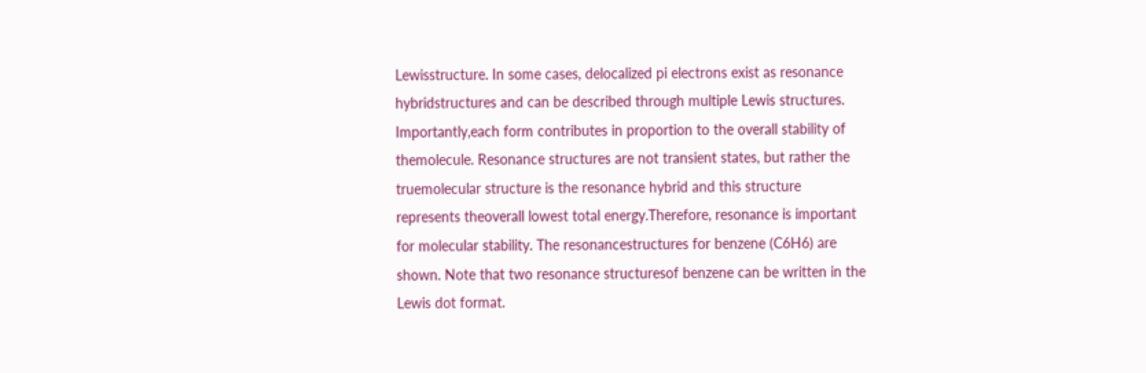Lewisstructure. In some cases, delocalized pi electrons exist as resonance hybridstructures and can be described through multiple Lewis structures. Importantly,each form contributes in proportion to the overall stability of themolecule. Resonance structures are not transient states, but rather the truemolecular structure is the resonance hybrid and this structure represents theoverall lowest total energy.Therefore, resonance is important for molecular stability. The resonancestructures for benzene (C6H6) are shown. Note that two resonance structuresof benzene can be written in the Lewis dot format.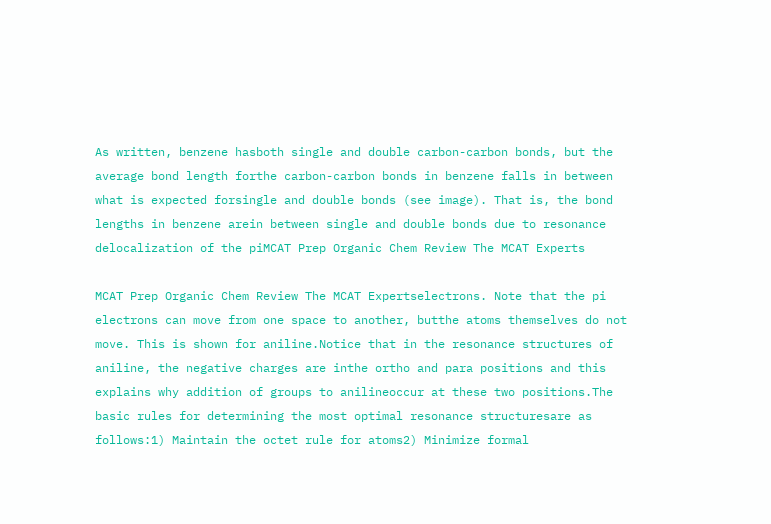As written, benzene hasboth single and double carbon-carbon bonds, but the average bond length forthe carbon-carbon bonds in benzene falls in between what is expected forsingle and double bonds (see image). That is, the bond lengths in benzene arein between single and double bonds due to resonance delocalization of the piMCAT Prep Organic Chem Review The MCAT Experts

MCAT Prep Organic Chem Review The MCAT Expertselectrons. Note that the pi electrons can move from one space to another, butthe atoms themselves do not move. This is shown for aniline.Notice that in the resonance structures of aniline, the negative charges are inthe ortho and para positions and this explains why addition of groups to anilineoccur at these two positions.The basic rules for determining the most optimal resonance structuresare as follows:1) Maintain the octet rule for atoms2) Minimize formal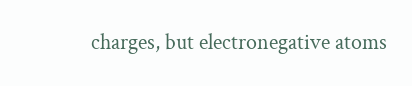charges, but electronegative atoms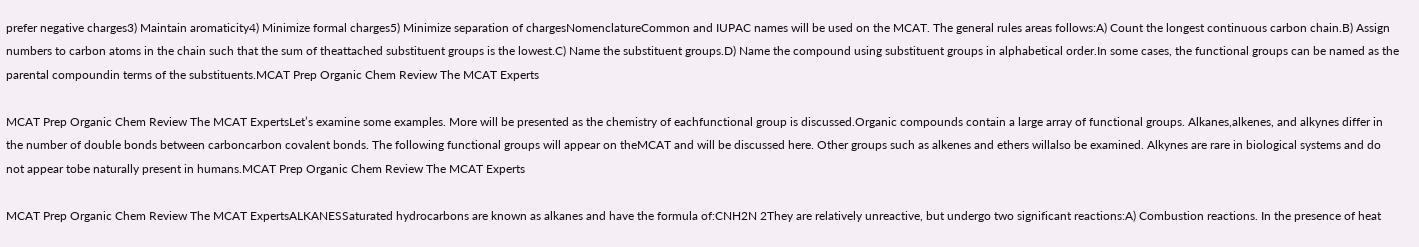prefer negative charges3) Maintain aromaticity4) Minimize formal charges5) Minimize separation of chargesNomenclatureCommon and IUPAC names will be used on the MCAT. The general rules areas follows:A) Count the longest continuous carbon chain.B) Assign numbers to carbon atoms in the chain such that the sum of theattached substituent groups is the lowest.C) Name the substituent groups.D) Name the compound using substituent groups in alphabetical order.In some cases, the functional groups can be named as the parental compoundin terms of the substituents.MCAT Prep Organic Chem Review The MCAT Experts

MCAT Prep Organic Chem Review The MCAT ExpertsLet’s examine some examples. More will be presented as the chemistry of eachfunctional group is discussed.Organic compounds contain a large array of functional groups. Alkanes,alkenes, and alkynes differ in the number of double bonds between carboncarbon covalent bonds. The following functional groups will appear on theMCAT and will be discussed here. Other groups such as alkenes and ethers willalso be examined. Alkynes are rare in biological systems and do not appear tobe naturally present in humans.MCAT Prep Organic Chem Review The MCAT Experts

MCAT Prep Organic Chem Review The MCAT ExpertsALKANESSaturated hydrocarbons are known as alkanes and have the formula of:CNH2N 2They are relatively unreactive, but undergo two significant reactions:A) Combustion reactions. In the presence of heat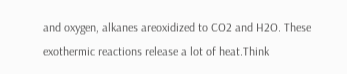and oxygen, alkanes areoxidized to CO2 and H2O. These exothermic reactions release a lot of heat.Think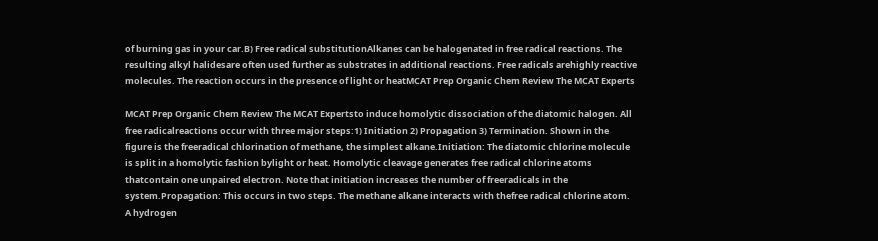of burning gas in your car.B) Free radical substitutionAlkanes can be halogenated in free radical reactions. The resulting alkyl halidesare often used further as substrates in additional reactions. Free radicals arehighly reactive molecules. The reaction occurs in the presence of light or heatMCAT Prep Organic Chem Review The MCAT Experts

MCAT Prep Organic Chem Review The MCAT Expertsto induce homolytic dissociation of the diatomic halogen. All free radicalreactions occur with three major steps:1) Initiation 2) Propagation 3) Termination. Shown in the figure is the freeradical chlorination of methane, the simplest alkane.Initiation: The diatomic chlorine molecule is split in a homolytic fashion bylight or heat. Homolytic cleavage generates free radical chlorine atoms thatcontain one unpaired electron. Note that initiation increases the number of freeradicals in the system.Propagation: This occurs in two steps. The methane alkane interacts with thefree radical chlorine atom. A hydrogen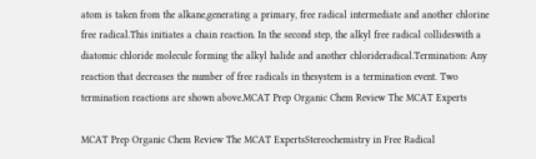atom is taken from the alkane,generating a primary, free radical intermediate and another chlorine free radical.This initiates a chain reaction. In the second step, the alkyl free radical collideswith a diatomic chloride molecule forming the alkyl halide and another chlorideradical.Termination: Any reaction that decreases the number of free radicals in thesystem is a termination event. Two termination reactions are shown above.MCAT Prep Organic Chem Review The MCAT Experts

MCAT Prep Organic Chem Review The MCAT ExpertsStereochemistry in Free Radical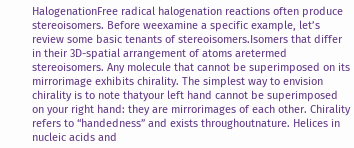HalogenationFree radical halogenation reactions often produce stereoisomers. Before weexamine a specific example, let’s review some basic tenants of stereoisomers.Isomers that differ in their 3D-spatial arrangement of atoms aretermed stereoisomers. Any molecule that cannot be superimposed on its mirrorimage exhibits chirality. The simplest way to envision chirality is to note thatyour left hand cannot be superimposed on your right hand: they are mirrorimages of each other. Chirality refers to “handedness” and exists throughoutnature. Helices in nucleic acids and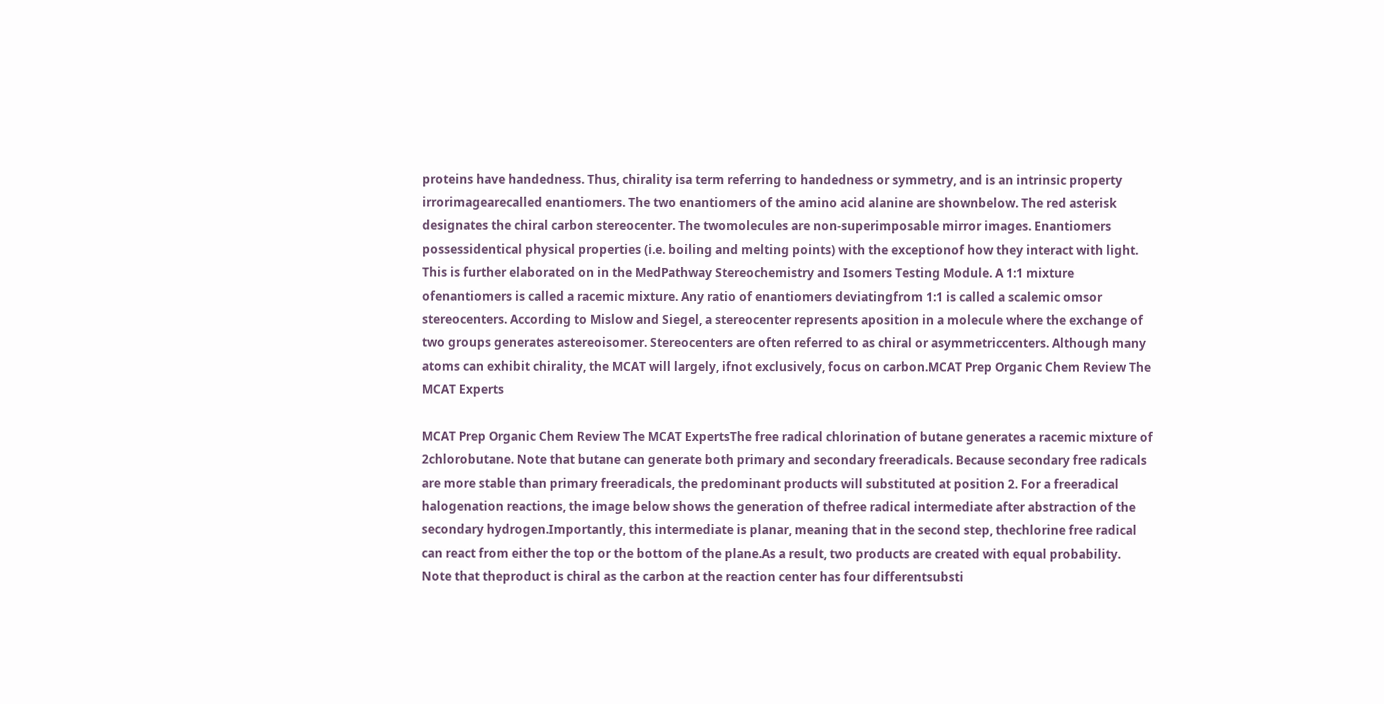proteins have handedness. Thus, chirality isa term referring to handedness or symmetry, and is an intrinsic property irrorimagearecalled enantiomers. The two enantiomers of the amino acid alanine are shownbelow. The red asterisk designates the chiral carbon stereocenter. The twomolecules are non-superimposable mirror images. Enantiomers possessidentical physical properties (i.e. boiling and melting points) with the exceptionof how they interact with light. This is further elaborated on in the MedPathway Stereochemistry and Isomers Testing Module. A 1:1 mixture ofenantiomers is called a racemic mixture. Any ratio of enantiomers deviatingfrom 1:1 is called a scalemic omsor stereocenters. According to Mislow and Siegel, a stereocenter represents aposition in a molecule where the exchange of two groups generates astereoisomer. Stereocenters are often referred to as chiral or asymmetriccenters. Although many atoms can exhibit chirality, the MCAT will largely, ifnot exclusively, focus on carbon.MCAT Prep Organic Chem Review The MCAT Experts

MCAT Prep Organic Chem Review The MCAT ExpertsThe free radical chlorination of butane generates a racemic mixture of 2chlorobutane. Note that butane can generate both primary and secondary freeradicals. Because secondary free radicals are more stable than primary freeradicals, the predominant products will substituted at position 2. For a freeradical halogenation reactions, the image below shows the generation of thefree radical intermediate after abstraction of the secondary hydrogen.Importantly, this intermediate is planar, meaning that in the second step, thechlorine free radical can react from either the top or the bottom of the plane.As a result, two products are created with equal probability. Note that theproduct is chiral as the carbon at the reaction center has four differentsubsti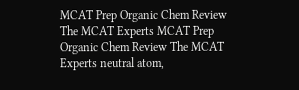MCAT Prep Organic Chem Review The MCAT Experts MCAT Prep Organic Chem Review The MCAT Experts neutral atom,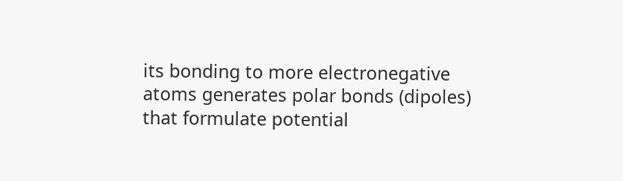its bonding to more electronegative atoms generates polar bonds (dipoles) that formulate potential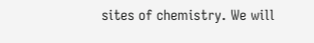sites of chemistry. We will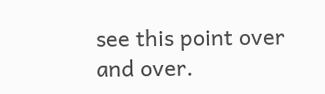see this point over and over.